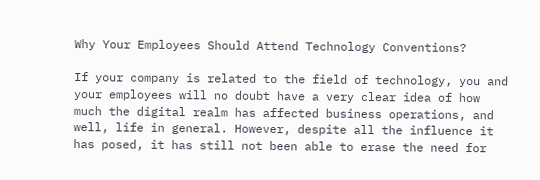Why Your Employees Should Attend Technology Conventions?

If your company is related to the field of technology, you and your employees will no doubt have a very clear idea of how much the digital realm has affected business operations, and well, life in general. However, despite all the influence it has posed, it has still not been able to erase the need for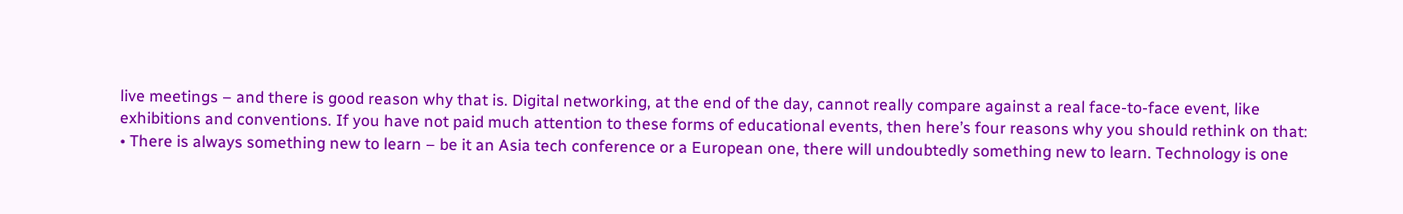live meetings – and there is good reason why that is. Digital networking, at the end of the day, cannot really compare against a real face-to-face event, like exhibitions and conventions. If you have not paid much attention to these forms of educational events, then here’s four reasons why you should rethink on that:
• There is always something new to learn – be it an Asia tech conference or a European one, there will undoubtedly something new to learn. Technology is one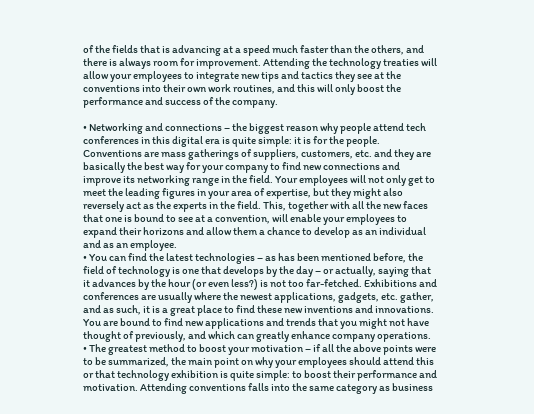of the fields that is advancing at a speed much faster than the others, and there is always room for improvement. Attending the technology treaties will allow your employees to integrate new tips and tactics they see at the conventions into their own work routines, and this will only boost the performance and success of the company.

• Networking and connections – the biggest reason why people attend tech conferences in this digital era is quite simple: it is for the people. Conventions are mass gatherings of suppliers, customers, etc. and they are basically the best way for your company to find new connections and improve its networking range in the field. Your employees will not only get to meet the leading figures in your area of expertise, but they might also reversely act as the experts in the field. This, together with all the new faces that one is bound to see at a convention, will enable your employees to expand their horizons and allow them a chance to develop as an individual and as an employee.
• You can find the latest technologies – as has been mentioned before, the field of technology is one that develops by the day – or actually, saying that it advances by the hour (or even less?) is not too far-fetched. Exhibitions and conferences are usually where the newest applications, gadgets, etc. gather, and as such, it is a great place to find these new inventions and innovations. You are bound to find new applications and trends that you might not have thought of previously, and which can greatly enhance company operations.
• The greatest method to boost your motivation – if all the above points were to be summarized, the main point on why your employees should attend this or that technology exhibition is quite simple: to boost their performance and motivation. Attending conventions falls into the same category as business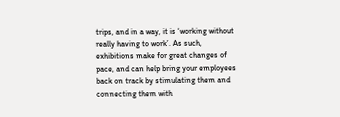trips, and in a way, it is ‘working without really having to work’. As such, exhibitions make for great changes of pace, and can help bring your employees back on track by stimulating them and connecting them with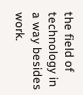the field of technology in a way besides work.